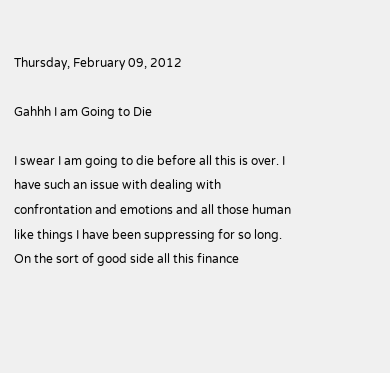Thursday, February 09, 2012

Gahhh I am Going to Die

I swear I am going to die before all this is over. I have such an issue with dealing with confrontation and emotions and all those human like things I have been suppressing for so long. On the sort of good side all this finance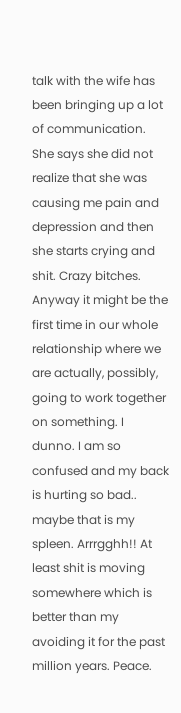talk with the wife has been bringing up a lot of communication. She says she did not realize that she was causing me pain and depression and then she starts crying and shit. Crazy bitches. Anyway it might be the first time in our whole relationship where we are actually, possibly, going to work together on something. I dunno. I am so confused and my back is hurting so bad.. maybe that is my spleen. Arrrgghh!! At least shit is moving somewhere which is better than my avoiding it for the past million years. Peace.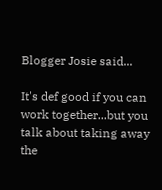Blogger Josie said...

It's def good if you can work together...but you talk about taking away the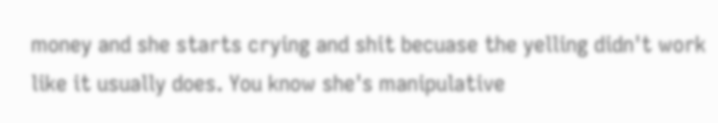money and she starts crying and shit becuase the yelling didn't work like it usually does. You know she's manipulative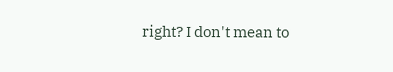right? I don't mean to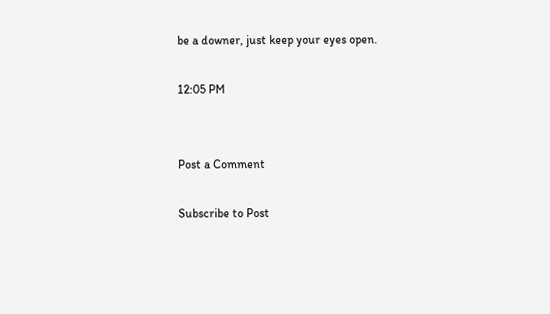be a downer, just keep your eyes open.

12:05 PM


Post a Comment

Subscribe to Post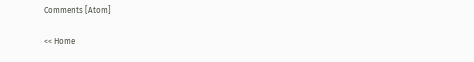Comments [Atom]

<< Home